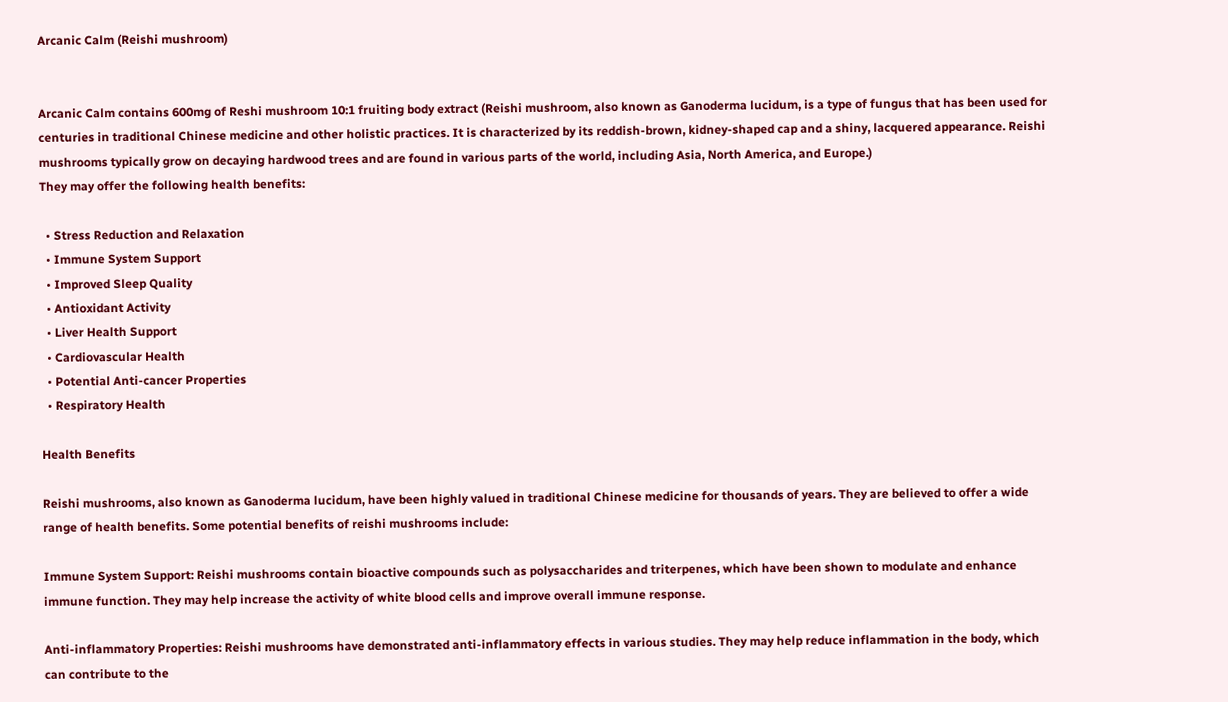Arcanic Calm (Reishi mushroom)


Arcanic Calm contains 600mg of Reshi mushroom 10:1 fruiting body extract (Reishi mushroom, also known as Ganoderma lucidum, is a type of fungus that has been used for centuries in traditional Chinese medicine and other holistic practices. It is characterized by its reddish-brown, kidney-shaped cap and a shiny, lacquered appearance. Reishi mushrooms typically grow on decaying hardwood trees and are found in various parts of the world, including Asia, North America, and Europe.)
They may offer the following health benefits:

  • Stress Reduction and Relaxation
  • Immune System Support
  • Improved Sleep Quality
  • Antioxidant Activity
  • Liver Health Support
  • Cardiovascular Health
  • Potential Anti-cancer Properties
  • Respiratory Health

Health Benefits

Reishi mushrooms, also known as Ganoderma lucidum, have been highly valued in traditional Chinese medicine for thousands of years. They are believed to offer a wide range of health benefits. Some potential benefits of reishi mushrooms include:

Immune System Support: Reishi mushrooms contain bioactive compounds such as polysaccharides and triterpenes, which have been shown to modulate and enhance immune function. They may help increase the activity of white blood cells and improve overall immune response.

Anti-inflammatory Properties: Reishi mushrooms have demonstrated anti-inflammatory effects in various studies. They may help reduce inflammation in the body, which can contribute to the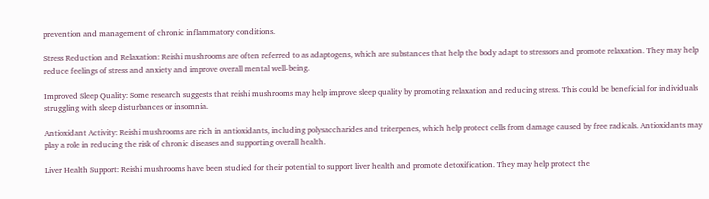prevention and management of chronic inflammatory conditions.

Stress Reduction and Relaxation: Reishi mushrooms are often referred to as adaptogens, which are substances that help the body adapt to stressors and promote relaxation. They may help reduce feelings of stress and anxiety and improve overall mental well-being.

Improved Sleep Quality: Some research suggests that reishi mushrooms may help improve sleep quality by promoting relaxation and reducing stress. This could be beneficial for individuals struggling with sleep disturbances or insomnia.

Antioxidant Activity: Reishi mushrooms are rich in antioxidants, including polysaccharides and triterpenes, which help protect cells from damage caused by free radicals. Antioxidants may play a role in reducing the risk of chronic diseases and supporting overall health.

Liver Health Support: Reishi mushrooms have been studied for their potential to support liver health and promote detoxification. They may help protect the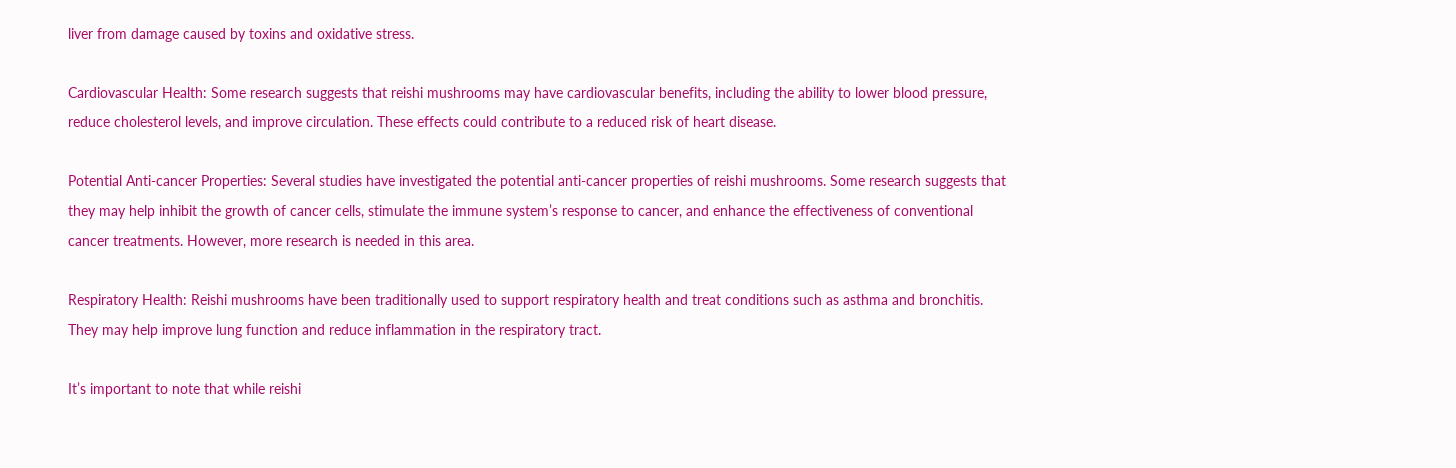liver from damage caused by toxins and oxidative stress.

Cardiovascular Health: Some research suggests that reishi mushrooms may have cardiovascular benefits, including the ability to lower blood pressure, reduce cholesterol levels, and improve circulation. These effects could contribute to a reduced risk of heart disease.

Potential Anti-cancer Properties: Several studies have investigated the potential anti-cancer properties of reishi mushrooms. Some research suggests that they may help inhibit the growth of cancer cells, stimulate the immune system’s response to cancer, and enhance the effectiveness of conventional cancer treatments. However, more research is needed in this area.

Respiratory Health: Reishi mushrooms have been traditionally used to support respiratory health and treat conditions such as asthma and bronchitis. They may help improve lung function and reduce inflammation in the respiratory tract.

It’s important to note that while reishi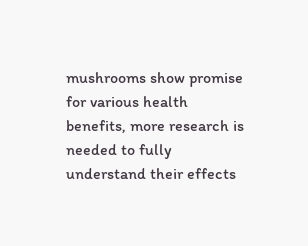mushrooms show promise for various health benefits, more research is needed to fully understand their effects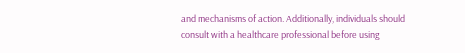and mechanisms of action. Additionally, individuals should consult with a healthcare professional before using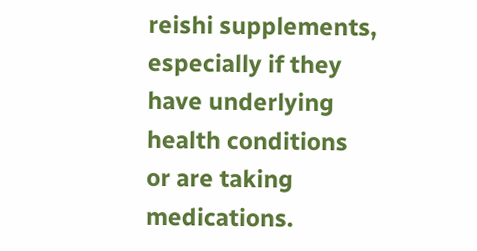reishi supplements, especially if they have underlying health conditions or are taking medications.